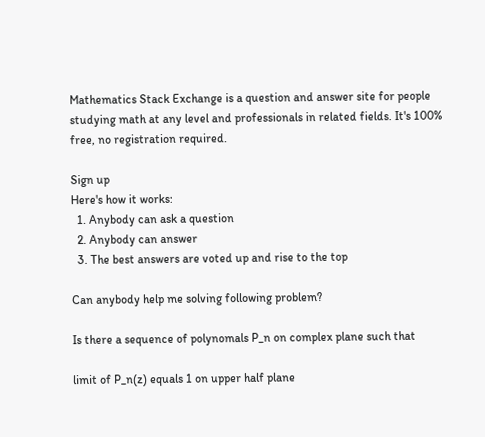Mathematics Stack Exchange is a question and answer site for people studying math at any level and professionals in related fields. It's 100% free, no registration required.

Sign up
Here's how it works:
  1. Anybody can ask a question
  2. Anybody can answer
  3. The best answers are voted up and rise to the top

Can anybody help me solving following problem?

Is there a sequence of polynomals P_n on complex plane such that

limit of P_n(z) equals 1 on upper half plane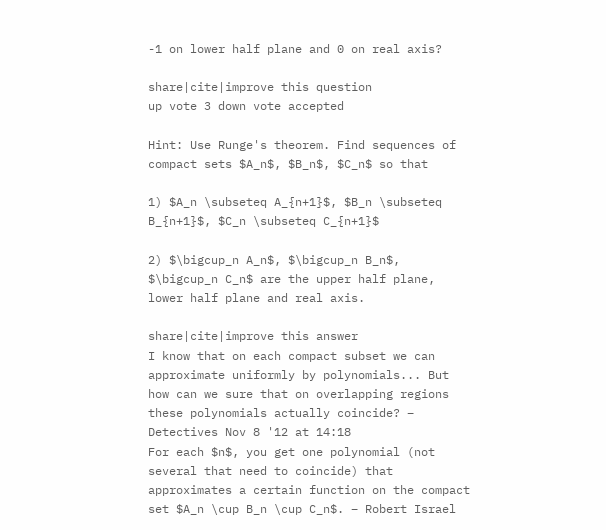-1 on lower half plane and 0 on real axis?

share|cite|improve this question
up vote 3 down vote accepted

Hint: Use Runge's theorem. Find sequences of compact sets $A_n$, $B_n$, $C_n$ so that

1) $A_n \subseteq A_{n+1}$, $B_n \subseteq B_{n+1}$, $C_n \subseteq C_{n+1}$

2) $\bigcup_n A_n$, $\bigcup_n B_n$, $\bigcup_n C_n$ are the upper half plane, lower half plane and real axis.

share|cite|improve this answer
I know that on each compact subset we can approximate uniformly by polynomials... But how can we sure that on overlapping regions these polynomials actually coincide? – Detectives Nov 8 '12 at 14:18
For each $n$, you get one polynomial (not several that need to coincide) that approximates a certain function on the compact set $A_n \cup B_n \cup C_n$. – Robert Israel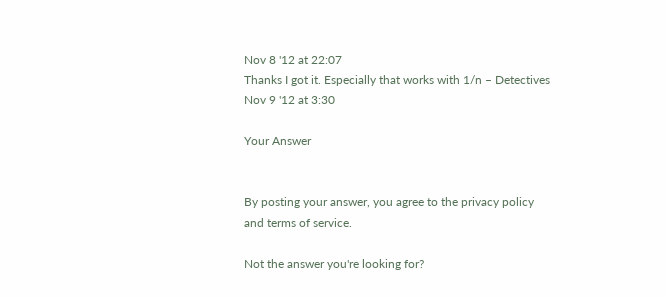Nov 8 '12 at 22:07
Thanks I got it. Especially that works with 1/n – Detectives Nov 9 '12 at 3:30

Your Answer


By posting your answer, you agree to the privacy policy and terms of service.

Not the answer you're looking for?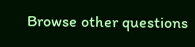Browse other questions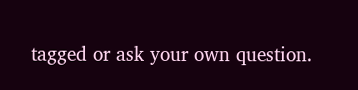tagged or ask your own question.